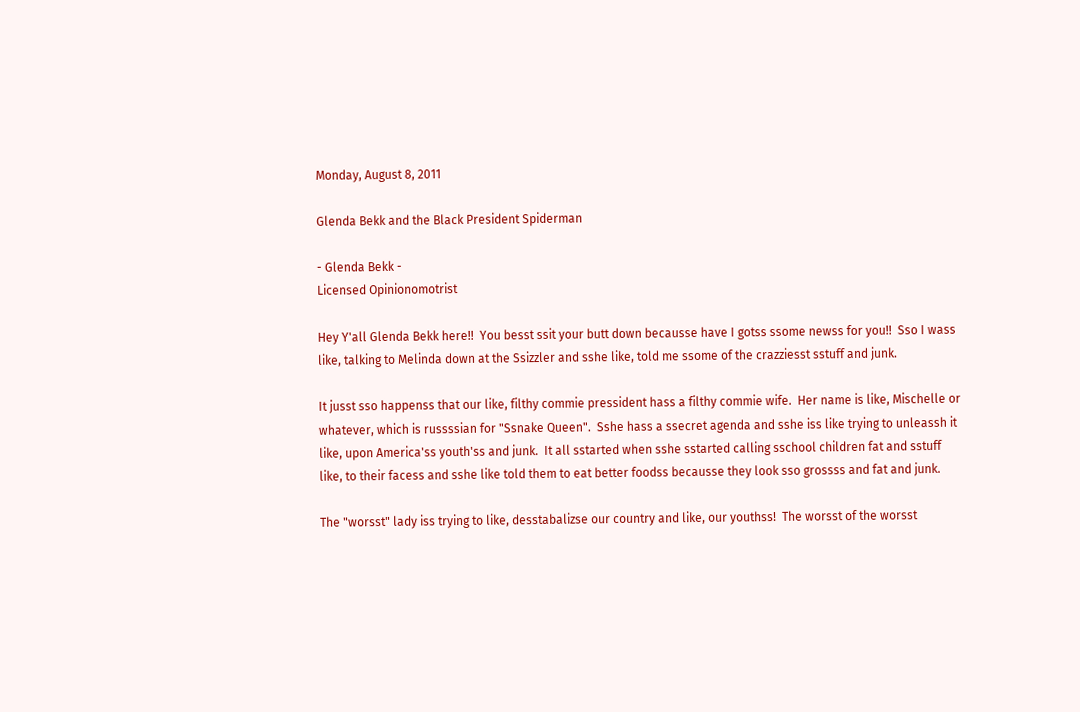Monday, August 8, 2011

Glenda Bekk and the Black President Spiderman

- Glenda Bekk -
Licensed Opinionomotrist

Hey Y'all Glenda Bekk here!!  You besst ssit your butt down becausse have I gotss ssome newss for you!!  Sso I wass like, talking to Melinda down at the Ssizzler and sshe like, told me ssome of the crazziesst sstuff and junk.

It jusst sso happenss that our like, filthy commie pressident hass a filthy commie wife.  Her name is like, Mischelle or whatever, which is russssian for "Ssnake Queen".  Sshe hass a ssecret agenda and sshe iss like trying to unleassh it like, upon America'ss youth'ss and junk.  It all sstarted when sshe sstarted calling sschool children fat and sstuff like, to their facess and sshe like told them to eat better foodss becausse they look sso grossss and fat and junk.

The "worsst" lady iss trying to like, desstabalizse our country and like, our youthss!  The worsst of the worsst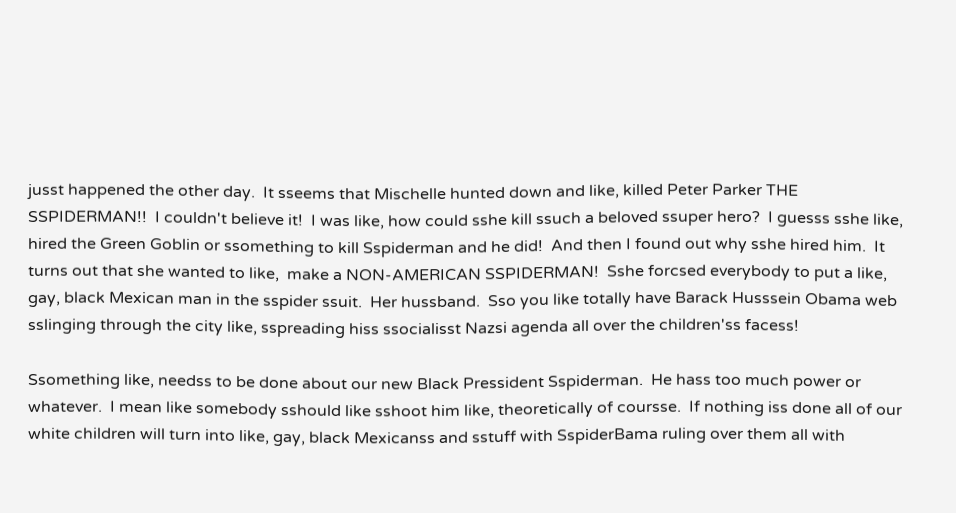jusst happened the other day.  It sseems that Mischelle hunted down and like, killed Peter Parker THE SSPIDERMAN!!  I couldn't believe it!  I was like, how could sshe kill ssuch a beloved ssuper hero?  I guesss sshe like, hired the Green Goblin or ssomething to kill Sspiderman and he did!  And then I found out why sshe hired him.  It turns out that she wanted to like,  make a NON-AMERICAN SSPIDERMAN!  Sshe forcsed everybody to put a like, gay, black Mexican man in the sspider ssuit.  Her hussband.  Sso you like totally have Barack Husssein Obama web sslinging through the city like, sspreading hiss ssocialisst Nazsi agenda all over the children'ss facess!

Ssomething like, needss to be done about our new Black Pressident Sspiderman.  He hass too much power or whatever.  I mean like somebody sshould like sshoot him like, theoretically of coursse.  If nothing iss done all of our white children will turn into like, gay, black Mexicanss and sstuff with SspiderBama ruling over them all with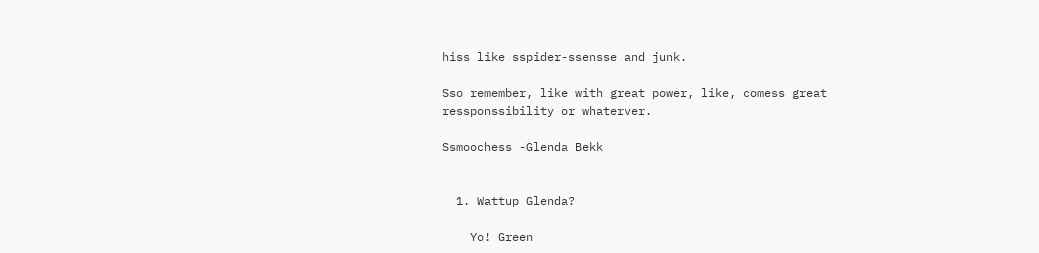hiss like sspider-ssensse and junk.

Sso remember, like with great power, like, comess great ressponssibility or whaterver.

Ssmoochess -Glenda Bekk


  1. Wattup Glenda?

    Yo! Green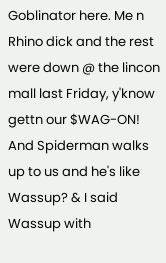Goblinator here. Me n Rhino dick and the rest were down @ the lincon mall last Friday, y'know gettn our $WAG-ON! And Spiderman walks up to us and he's like Wassup? & I said Wassup with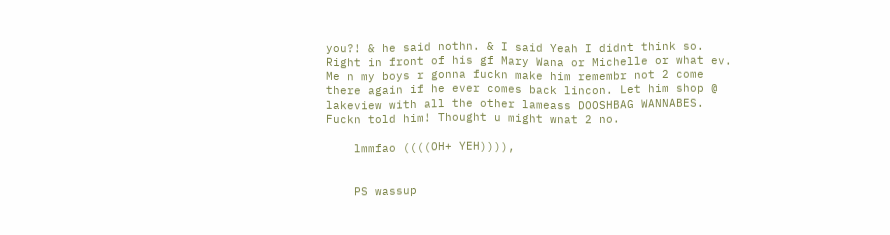you?! & he said nothn. & I said Yeah I didnt think so. Right in front of his gf Mary Wana or Michelle or what ev. Me n my boys r gonna fuckn make him remembr not 2 come there again if he ever comes back lincon. Let him shop @ lakeview with all the other lameass DOOSHBAG WANNABES. Fuckn told him! Thought u might wnat 2 no.

    lmmfao ((((OH+ YEH)))),


    PS wassup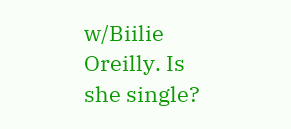w/Biilie Oreilly. Is she single?